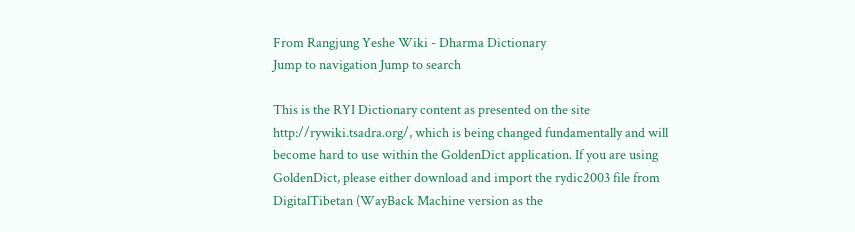From Rangjung Yeshe Wiki - Dharma Dictionary
Jump to navigation Jump to search

This is the RYI Dictionary content as presented on the site http://rywiki.tsadra.org/, which is being changed fundamentally and will become hard to use within the GoldenDict application. If you are using GoldenDict, please either download and import the rydic2003 file from DigitalTibetan (WayBack Machine version as the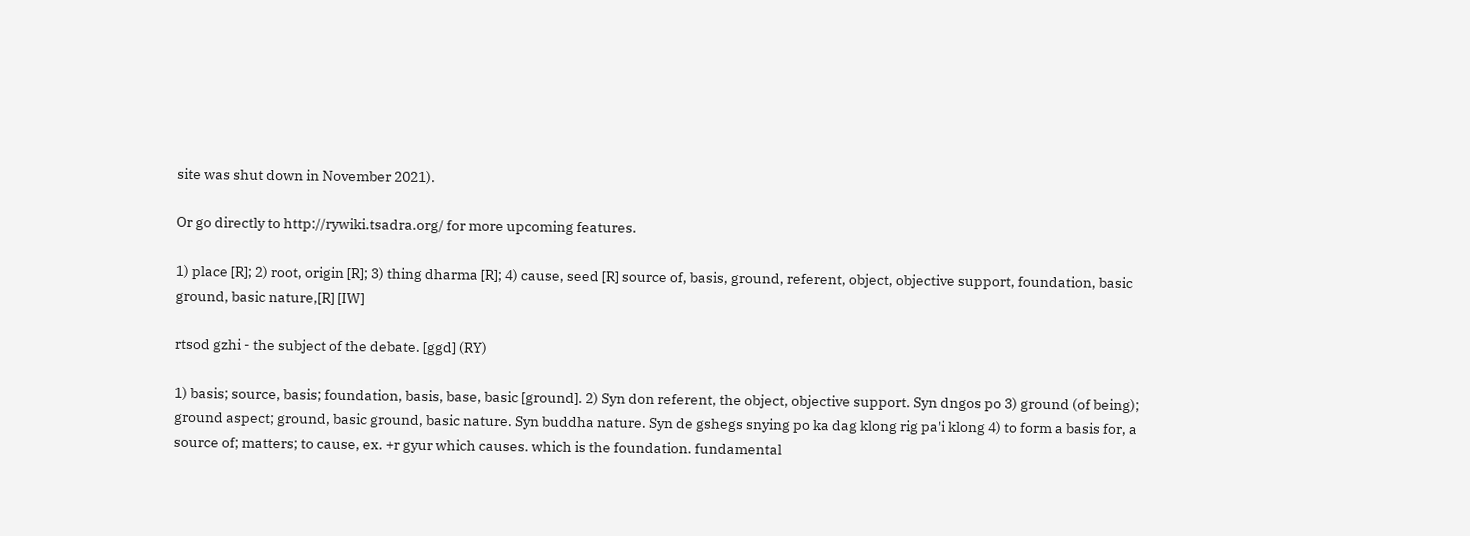site was shut down in November 2021).

Or go directly to http://rywiki.tsadra.org/ for more upcoming features.

1) place [R]; 2) root, origin [R]; 3) thing dharma [R]; 4) cause, seed [R] source of, basis, ground, referent, object, objective support, foundation, basic ground, basic nature,[R] [IW]

rtsod gzhi - the subject of the debate. [ggd] (RY)

1) basis; source, basis; foundation, basis, base, basic [ground]. 2) Syn don referent, the object, objective support. Syn dngos po 3) ground (of being); ground aspect; ground, basic ground, basic nature. Syn buddha nature. Syn de gshegs snying po ka dag klong rig pa'i klong 4) to form a basis for, a source of; matters; to cause, ex. +r gyur which causes. which is the foundation. fundamental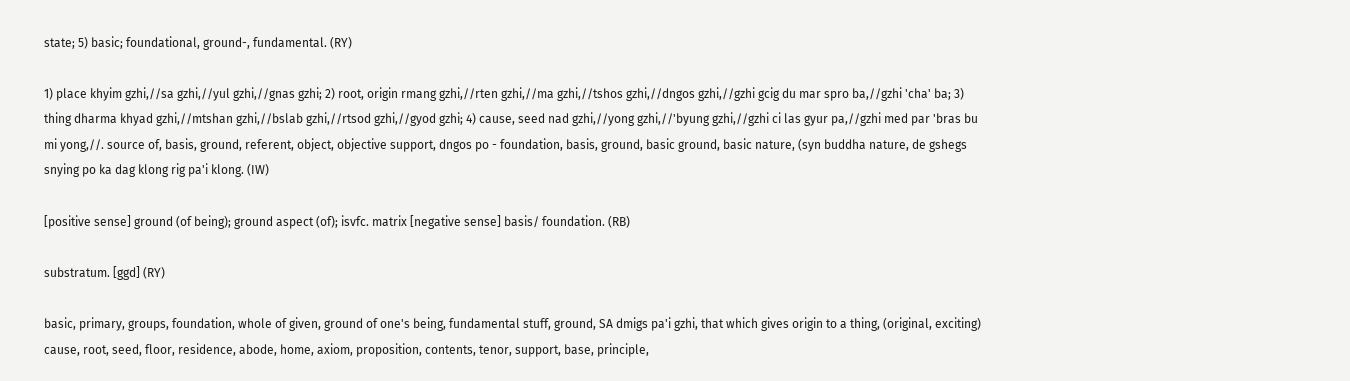state; 5) basic; foundational, ground-, fundamental. (RY)

1) place khyim gzhi,//sa gzhi,//yul gzhi,//gnas gzhi; 2) root, origin rmang gzhi,//rten gzhi,//ma gzhi,//tshos gzhi,//dngos gzhi,//gzhi gcig du mar spro ba,//gzhi 'cha' ba; 3) thing dharma khyad gzhi,//mtshan gzhi,//bslab gzhi,//rtsod gzhi,//gyod gzhi; 4) cause, seed nad gzhi,//yong gzhi,//'byung gzhi,//gzhi ci las gyur pa,//gzhi med par 'bras bu mi yong,//. source of, basis, ground, referent, object, objective support, dngos po - foundation, basis, ground, basic ground, basic nature, (syn buddha nature, de gshegs snying po ka dag klong rig pa'i klong. (IW)

[positive sense] ground (of being); ground aspect (of); isvfc. matrix [negative sense] basis/ foundation. (RB)

substratum. [ggd] (RY)

basic, primary, groups, foundation, whole of given, ground of one's being, fundamental stuff, ground, SA dmigs pa'i gzhi, that which gives origin to a thing, (original, exciting) cause, root, seed, floor, residence, abode, home, axiom, proposition, contents, tenor, support, base, principle,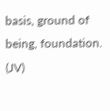basis, ground of being, foundation. (JV)